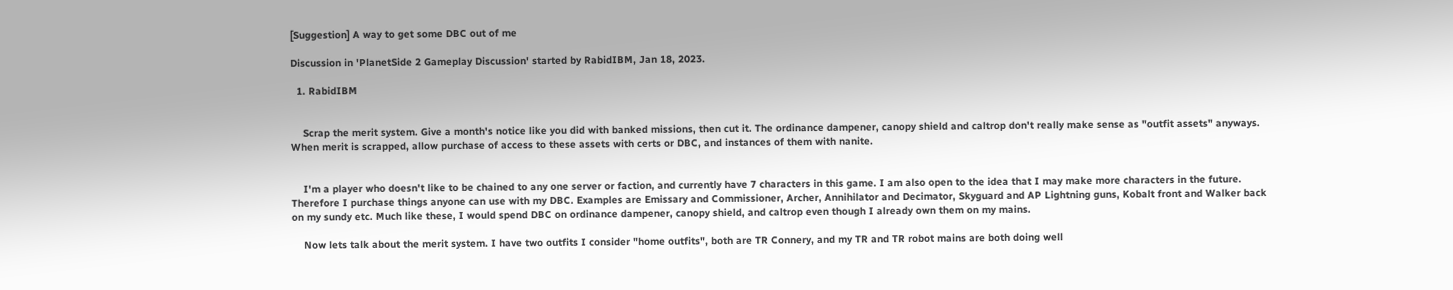[Suggestion] A way to get some DBC out of me

Discussion in 'PlanetSide 2 Gameplay Discussion' started by RabidIBM, Jan 18, 2023.

  1. RabidIBM


    Scrap the merit system. Give a month's notice like you did with banked missions, then cut it. The ordinance dampener, canopy shield and caltrop don't really make sense as "outfit assets" anyways. When merit is scrapped, allow purchase of access to these assets with certs or DBC, and instances of them with nanite.


    I'm a player who doesn't like to be chained to any one server or faction, and currently have 7 characters in this game. I am also open to the idea that I may make more characters in the future. Therefore I purchase things anyone can use with my DBC. Examples are Emissary and Commissioner, Archer, Annihilator and Decimator, Skyguard and AP Lightning guns, Kobalt front and Walker back on my sundy etc. Much like these, I would spend DBC on ordinance dampener, canopy shield, and caltrop even though I already own them on my mains.

    Now lets talk about the merit system. I have two outfits I consider "home outfits", both are TR Connery, and my TR and TR robot mains are both doing well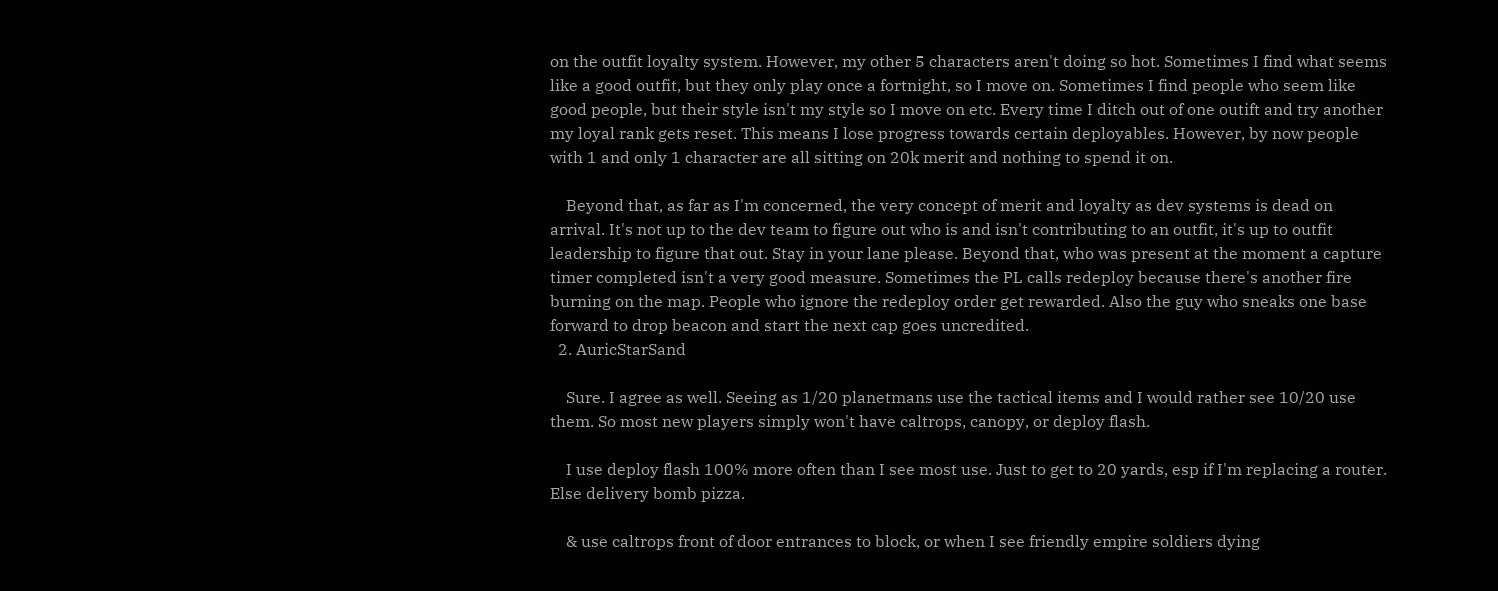on the outfit loyalty system. However, my other 5 characters aren't doing so hot. Sometimes I find what seems like a good outfit, but they only play once a fortnight, so I move on. Sometimes I find people who seem like good people, but their style isn't my style so I move on etc. Every time I ditch out of one outift and try another my loyal rank gets reset. This means I lose progress towards certain deployables. However, by now people with 1 and only 1 character are all sitting on 20k merit and nothing to spend it on.

    Beyond that, as far as I'm concerned, the very concept of merit and loyalty as dev systems is dead on arrival. It's not up to the dev team to figure out who is and isn't contributing to an outfit, it's up to outfit leadership to figure that out. Stay in your lane please. Beyond that, who was present at the moment a capture timer completed isn't a very good measure. Sometimes the PL calls redeploy because there's another fire burning on the map. People who ignore the redeploy order get rewarded. Also the guy who sneaks one base forward to drop beacon and start the next cap goes uncredited.
  2. AuricStarSand

    Sure. I agree as well. Seeing as 1/20 planetmans use the tactical items and I would rather see 10/20 use them. So most new players simply won't have caltrops, canopy, or deploy flash.

    I use deploy flash 100% more often than I see most use. Just to get to 20 yards, esp if I'm replacing a router. Else delivery bomb pizza.

    & use caltrops front of door entrances to block, or when I see friendly empire soldiers dying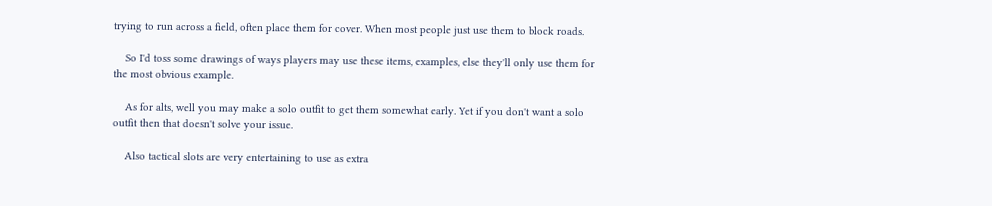trying to run across a field, often place them for cover. When most people just use them to block roads.

    So I'd toss some drawings of ways players may use these items, examples, else they'll only use them for the most obvious example.

    As for alts, well you may make a solo outfit to get them somewhat early. Yet if you don't want a solo outfit then that doesn't solve your issue.

    Also tactical slots are very entertaining to use as extra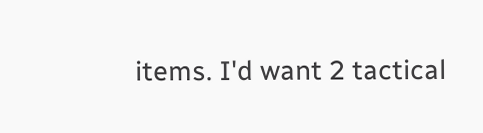items. I'd want 2 tactical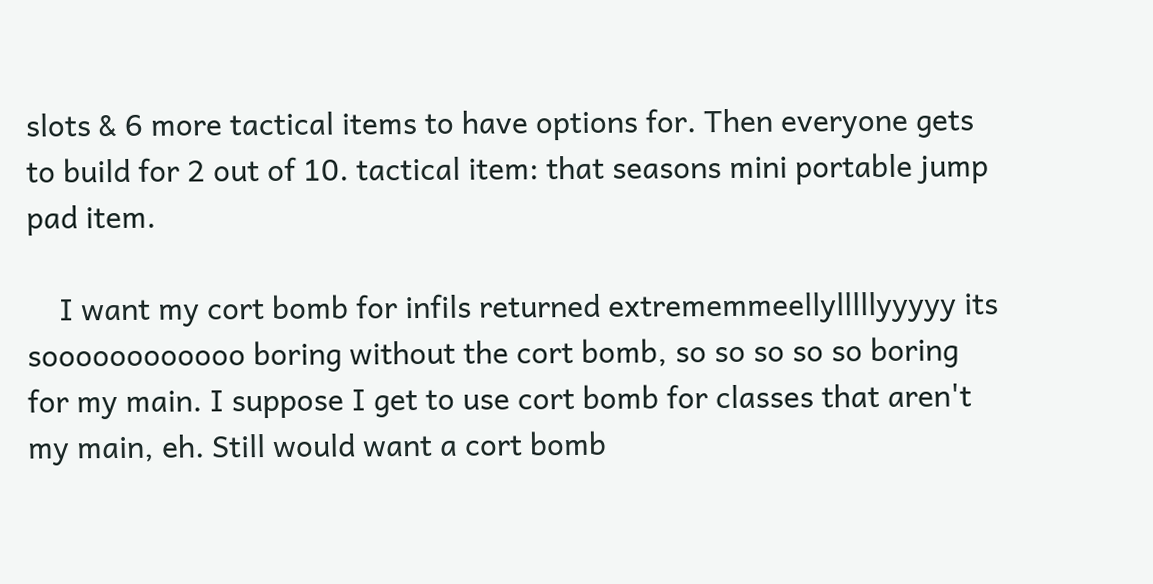slots & 6 more tactical items to have options for. Then everyone gets to build for 2 out of 10. tactical item: that seasons mini portable jump pad item.

    I want my cort bomb for infils returned extrememmeellylllllyyyyy its soooooooooooo boring without the cort bomb, so so so so so boring for my main. I suppose I get to use cort bomb for classes that aren't my main, eh. Still would want a cort bomb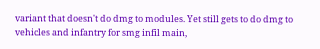variant that doesn't do dmg to modules. Yet still gets to do dmg to vehicles and infantry for smg infil main,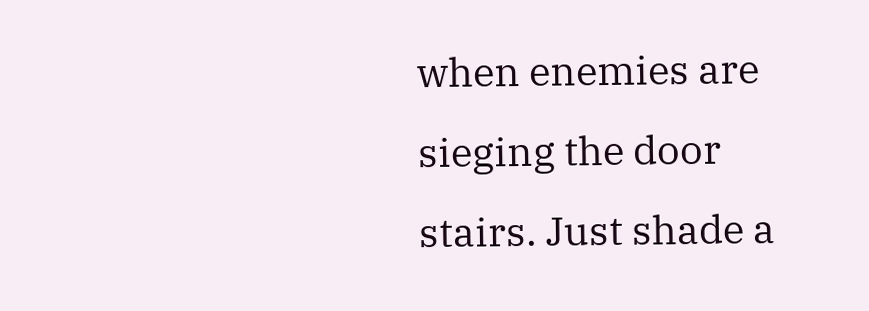when enemies are sieging the door stairs. Just shade a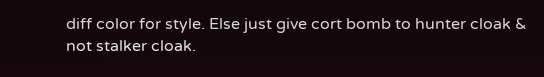diff color for style. Else just give cort bomb to hunter cloak & not stalker cloak.